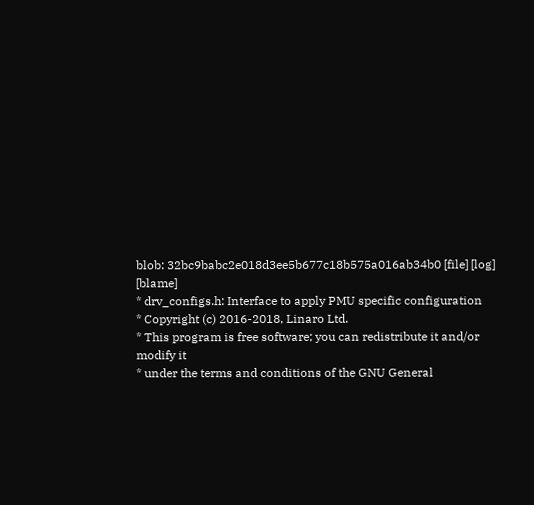blob: 32bc9babc2e018d3ee5b677c18b575a016ab34b0 [file] [log] [blame]
* drv_configs.h: Interface to apply PMU specific configuration
* Copyright (c) 2016-2018, Linaro Ltd.
* This program is free software; you can redistribute it and/or modify it
* under the terms and conditions of the GNU General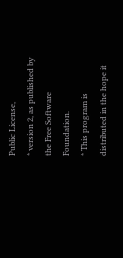Public License,
* version 2, as published by the Free Software Foundation.
* This program is distributed in the hope it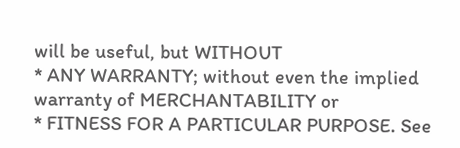will be useful, but WITHOUT
* ANY WARRANTY; without even the implied warranty of MERCHANTABILITY or
* FITNESS FOR A PARTICULAR PURPOSE. See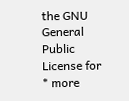the GNU General Public License for
* more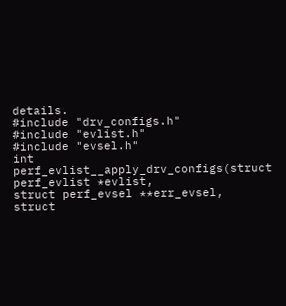details.
#include "drv_configs.h"
#include "evlist.h"
#include "evsel.h"
int perf_evlist__apply_drv_configs(struct perf_evlist *evlist,
struct perf_evsel **err_evsel,
struct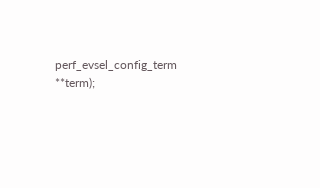perf_evsel_config_term **term);